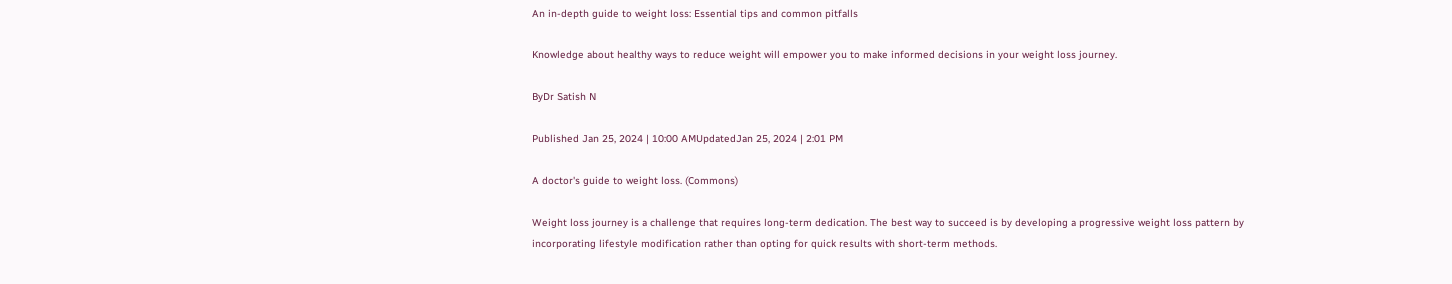An in-depth guide to weight loss: Essential tips and common pitfalls

Knowledge about healthy ways to reduce weight will empower you to make informed decisions in your weight loss journey.

ByDr Satish N

Published Jan 25, 2024 | 10:00 AMUpdatedJan 25, 2024 | 2:01 PM

A doctor's guide to weight loss. (Commons)

Weight loss journey is a challenge that requires long-term dedication. The best way to succeed is by developing a progressive weight loss pattern by incorporating lifestyle modification rather than opting for quick results with short-term methods.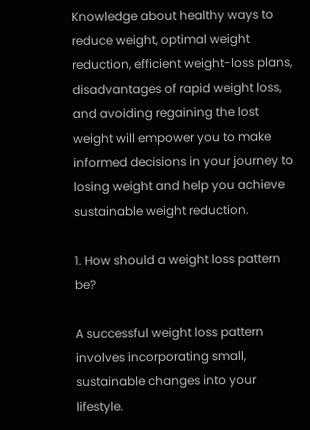Knowledge about healthy ways to reduce weight, optimal weight reduction, efficient weight-loss plans, disadvantages of rapid weight loss, and avoiding regaining the lost weight will empower you to make informed decisions in your journey to losing weight and help you achieve sustainable weight reduction.

1. How should a weight loss pattern be?

A successful weight loss pattern involves incorporating small, sustainable changes into your lifestyle.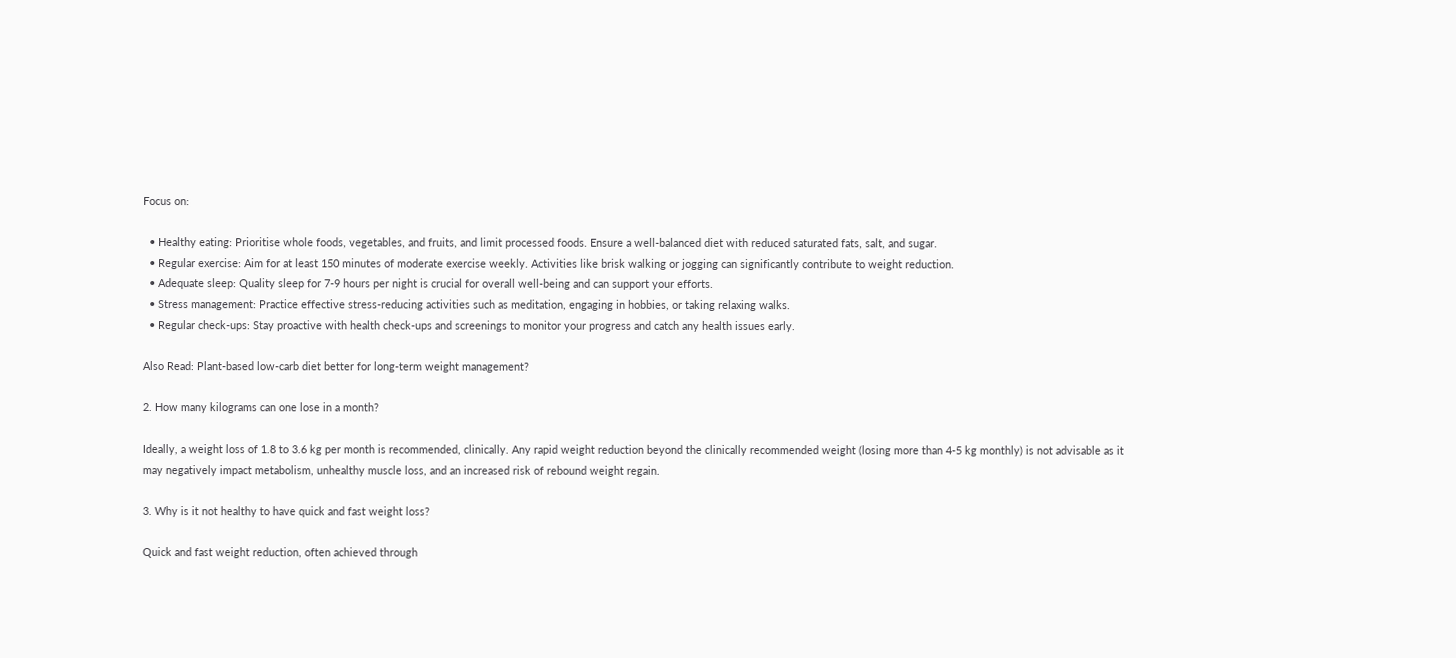Focus on:

  • Healthy eating: Prioritise whole foods, vegetables, and fruits, and limit processed foods. Ensure a well-balanced diet with reduced saturated fats, salt, and sugar.
  • Regular exercise: Aim for at least 150 minutes of moderate exercise weekly. Activities like brisk walking or jogging can significantly contribute to weight reduction.
  • Adequate sleep: Quality sleep for 7-9 hours per night is crucial for overall well-being and can support your efforts.
  • Stress management: Practice effective stress-reducing activities such as meditation, engaging in hobbies, or taking relaxing walks.
  • Regular check-ups: Stay proactive with health check-ups and screenings to monitor your progress and catch any health issues early.

Also Read: Plant-based low-carb diet better for long-term weight management?

2. How many kilograms can one lose in a month?

Ideally, a weight loss of 1.8 to 3.6 kg per month is recommended, clinically. Any rapid weight reduction beyond the clinically recommended weight (losing more than 4-5 kg monthly) is not advisable as it may negatively impact metabolism, unhealthy muscle loss, and an increased risk of rebound weight regain.

3. Why is it not healthy to have quick and fast weight loss?

Quick and fast weight reduction, often achieved through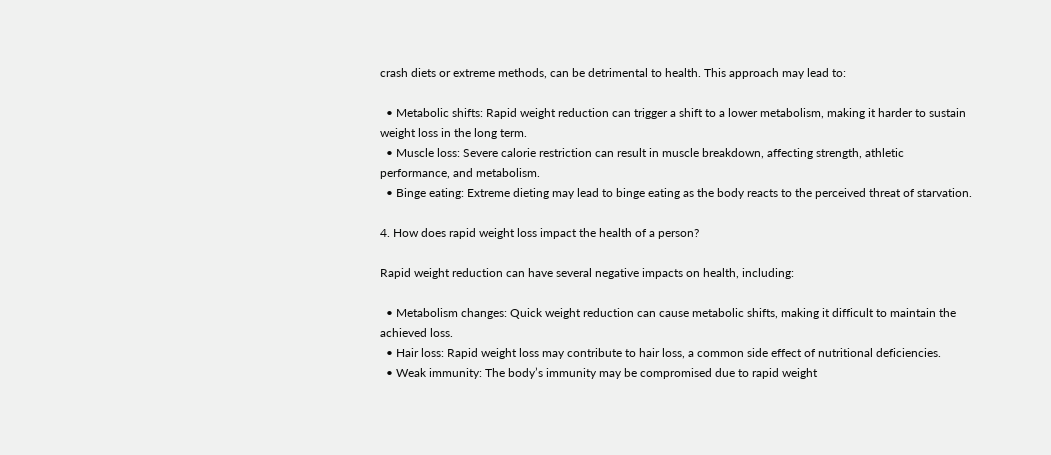crash diets or extreme methods, can be detrimental to health. This approach may lead to:

  • Metabolic shifts: Rapid weight reduction can trigger a shift to a lower metabolism, making it harder to sustain weight loss in the long term.
  • Muscle loss: Severe calorie restriction can result in muscle breakdown, affecting strength, athletic performance, and metabolism.
  • Binge eating: Extreme dieting may lead to binge eating as the body reacts to the perceived threat of starvation.

4. How does rapid weight loss impact the health of a person?

Rapid weight reduction can have several negative impacts on health, including:

  • Metabolism changes: Quick weight reduction can cause metabolic shifts, making it difficult to maintain the achieved loss.
  • Hair loss: Rapid weight loss may contribute to hair loss, a common side effect of nutritional deficiencies.
  • Weak immunity: The body’s immunity may be compromised due to rapid weight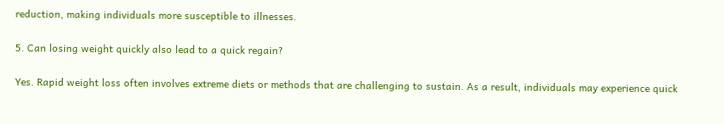reduction, making individuals more susceptible to illnesses.

5. Can losing weight quickly also lead to a quick regain?

Yes. Rapid weight loss often involves extreme diets or methods that are challenging to sustain. As a result, individuals may experience quick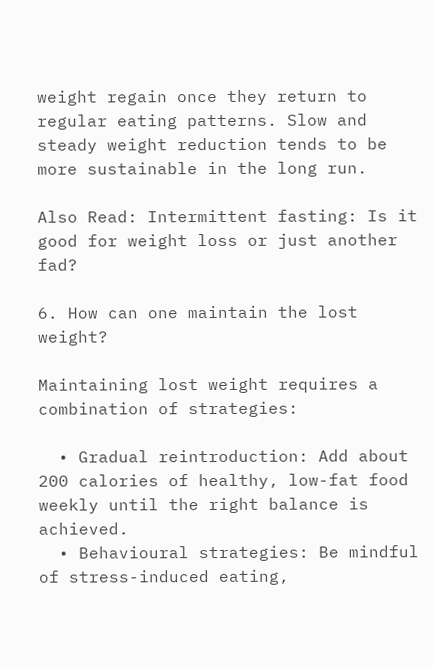weight regain once they return to regular eating patterns. Slow and steady weight reduction tends to be more sustainable in the long run.

Also Read: Intermittent fasting: Is it good for weight loss or just another fad?

6. How can one maintain the lost weight?

Maintaining lost weight requires a combination of strategies:

  • Gradual reintroduction: Add about 200 calories of healthy, low-fat food weekly until the right balance is achieved.
  • Behavioural strategies: Be mindful of stress-induced eating,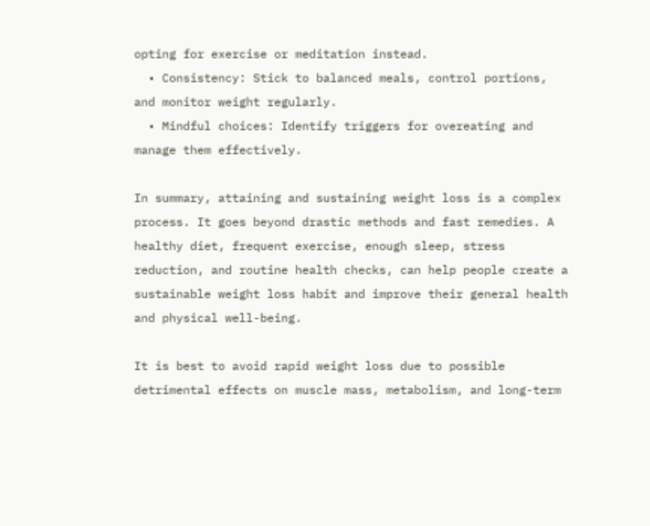opting for exercise or meditation instead.
  • Consistency: Stick to balanced meals, control portions, and monitor weight regularly.
  • Mindful choices: Identify triggers for overeating and manage them effectively.

In summary, attaining and sustaining weight loss is a complex process. It goes beyond drastic methods and fast remedies. A healthy diet, frequent exercise, enough sleep, stress reduction, and routine health checks, can help people create a sustainable weight loss habit and improve their general health and physical well-being.

It is best to avoid rapid weight loss due to possible detrimental effects on muscle mass, metabolism, and long-term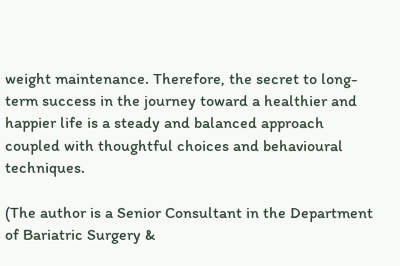weight maintenance. Therefore, the secret to long-term success in the journey toward a healthier and happier life is a steady and balanced approach coupled with thoughtful choices and behavioural techniques.

(The author is a Senior Consultant in the Department of Bariatric Surgery &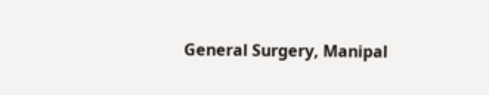General Surgery, Manipal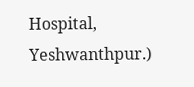Hospital, Yeshwanthpur.)